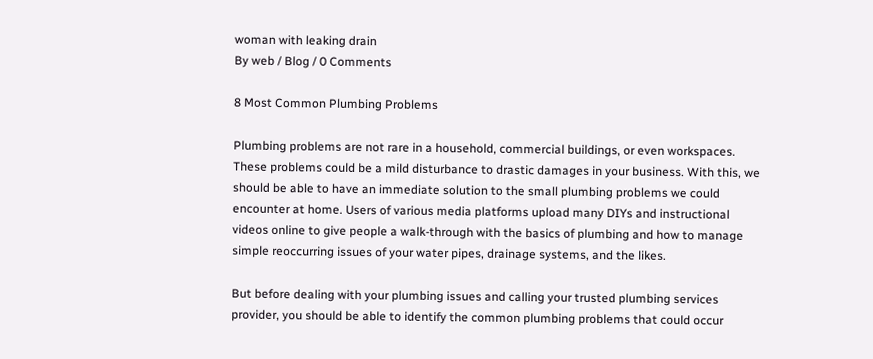woman with leaking drain
By web / Blog / 0 Comments

8 Most Common Plumbing Problems

Plumbing problems are not rare in a household, commercial buildings, or even workspaces. These problems could be a mild disturbance to drastic damages in your business. With this, we should be able to have an immediate solution to the small plumbing problems we could encounter at home. Users of various media platforms upload many DIYs and instructional videos online to give people a walk-through with the basics of plumbing and how to manage simple reoccurring issues of your water pipes, drainage systems, and the likes.

But before dealing with your plumbing issues and calling your trusted plumbing services provider, you should be able to identify the common plumbing problems that could occur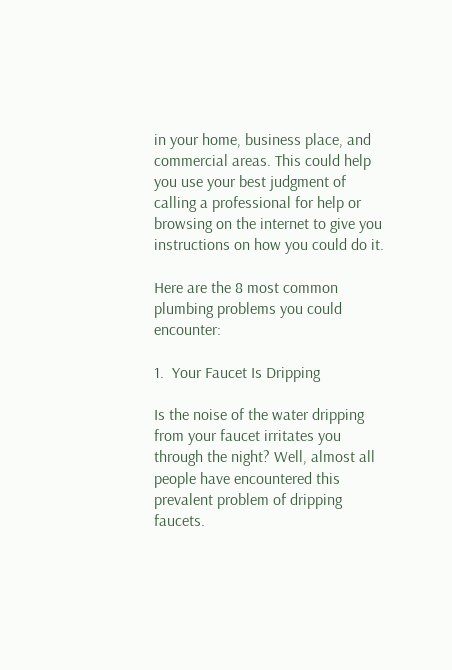in your home, business place, and commercial areas. This could help you use your best judgment of calling a professional for help or browsing on the internet to give you instructions on how you could do it.

Here are the 8 most common plumbing problems you could encounter:

1.  Your Faucet Is Dripping

Is the noise of the water dripping from your faucet irritates you through the night? Well, almost all people have encountered this prevalent problem of dripping faucets.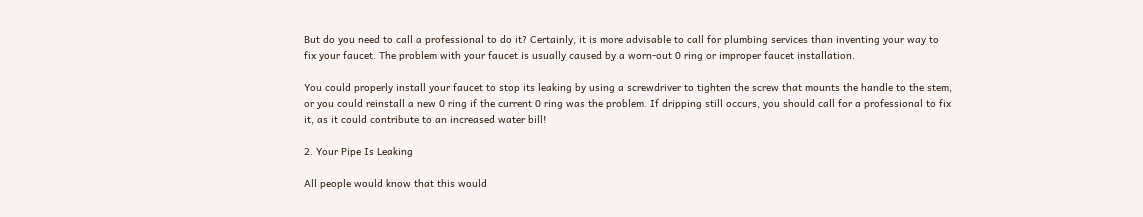But do you need to call a professional to do it? Certainly, it is more advisable to call for plumbing services than inventing your way to fix your faucet. The problem with your faucet is usually caused by a worn-out 0 ring or improper faucet installation.

You could properly install your faucet to stop its leaking by using a screwdriver to tighten the screw that mounts the handle to the stem, or you could reinstall a new 0 ring if the current 0 ring was the problem. If dripping still occurs, you should call for a professional to fix it, as it could contribute to an increased water bill!

2. Your Pipe Is Leaking

All people would know that this would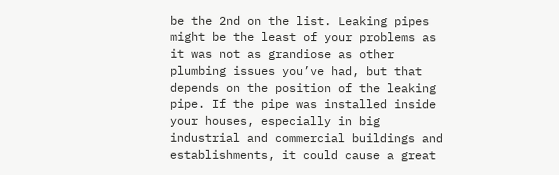be the 2nd on the list. Leaking pipes might be the least of your problems as it was not as grandiose as other plumbing issues you’ve had, but that depends on the position of the leaking pipe. If the pipe was installed inside your houses, especially in big industrial and commercial buildings and establishments, it could cause a great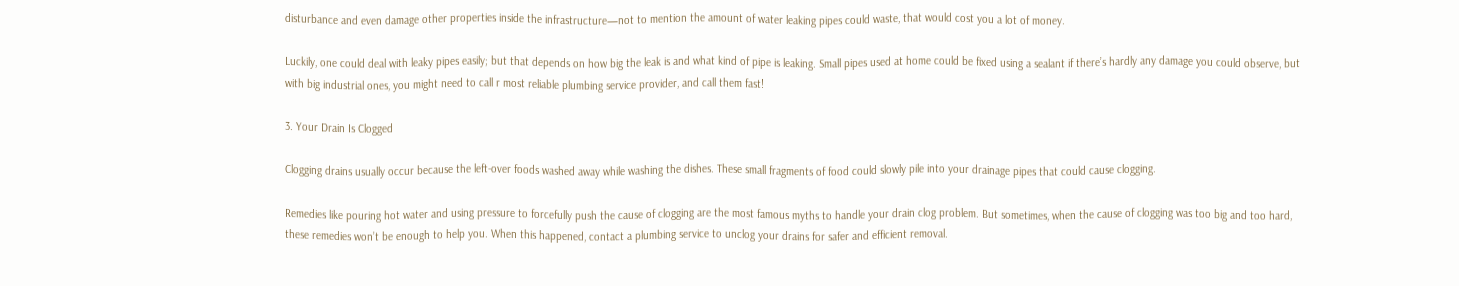disturbance and even damage other properties inside the infrastructure—not to mention the amount of water leaking pipes could waste, that would cost you a lot of money.

Luckily, one could deal with leaky pipes easily; but that depends on how big the leak is and what kind of pipe is leaking. Small pipes used at home could be fixed using a sealant if there’s hardly any damage you could observe, but with big industrial ones, you might need to call r most reliable plumbing service provider, and call them fast!

3. Your Drain Is Clogged

Clogging drains usually occur because the left-over foods washed away while washing the dishes. These small fragments of food could slowly pile into your drainage pipes that could cause clogging.

Remedies like pouring hot water and using pressure to forcefully push the cause of clogging are the most famous myths to handle your drain clog problem. But sometimes, when the cause of clogging was too big and too hard, these remedies won’t be enough to help you. When this happened, contact a plumbing service to unclog your drains for safer and efficient removal.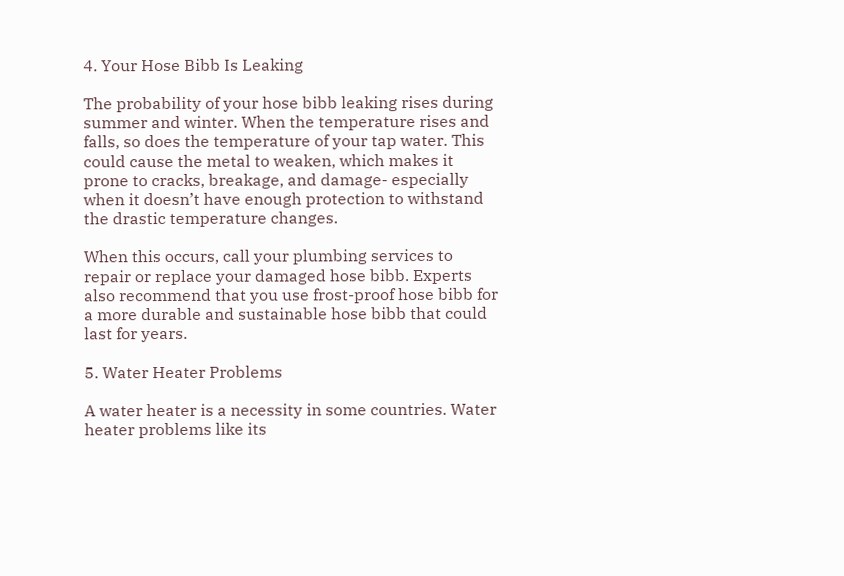4. Your Hose Bibb Is Leaking

The probability of your hose bibb leaking rises during summer and winter. When the temperature rises and falls, so does the temperature of your tap water. This could cause the metal to weaken, which makes it prone to cracks, breakage, and damage- especially when it doesn’t have enough protection to withstand the drastic temperature changes.

When this occurs, call your plumbing services to repair or replace your damaged hose bibb. Experts also recommend that you use frost-proof hose bibb for a more durable and sustainable hose bibb that could last for years.

5. Water Heater Problems

A water heater is a necessity in some countries. Water heater problems like its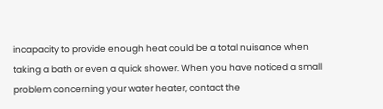incapacity to provide enough heat could be a total nuisance when taking a bath or even a quick shower. When you have noticed a small problem concerning your water heater, contact the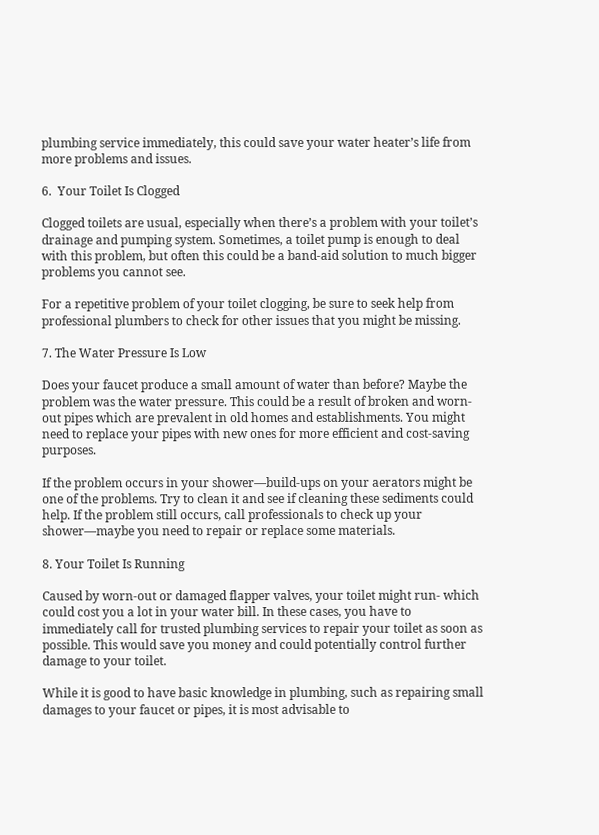plumbing service immediately, this could save your water heater’s life from more problems and issues.

6.  Your Toilet Is Clogged

Clogged toilets are usual, especially when there’s a problem with your toilet’s drainage and pumping system. Sometimes, a toilet pump is enough to deal with this problem, but often this could be a band-aid solution to much bigger problems you cannot see.

For a repetitive problem of your toilet clogging, be sure to seek help from professional plumbers to check for other issues that you might be missing.

7. The Water Pressure Is Low

Does your faucet produce a small amount of water than before? Maybe the problem was the water pressure. This could be a result of broken and worn-out pipes which are prevalent in old homes and establishments. You might need to replace your pipes with new ones for more efficient and cost-saving purposes.

If the problem occurs in your shower—build-ups on your aerators might be one of the problems. Try to clean it and see if cleaning these sediments could help. If the problem still occurs, call professionals to check up your shower—maybe you need to repair or replace some materials.

8. Your Toilet Is Running

Caused by worn-out or damaged flapper valves, your toilet might run- which could cost you a lot in your water bill. In these cases, you have to immediately call for trusted plumbing services to repair your toilet as soon as possible. This would save you money and could potentially control further damage to your toilet.

While it is good to have basic knowledge in plumbing, such as repairing small damages to your faucet or pipes, it is most advisable to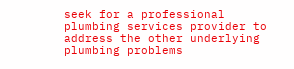seek for a professional plumbing services provider to address the other underlying plumbing problems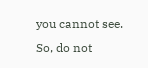you cannot see. So, do not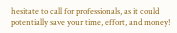hesitate to call for professionals, as it could potentially save your time, effort, and money!